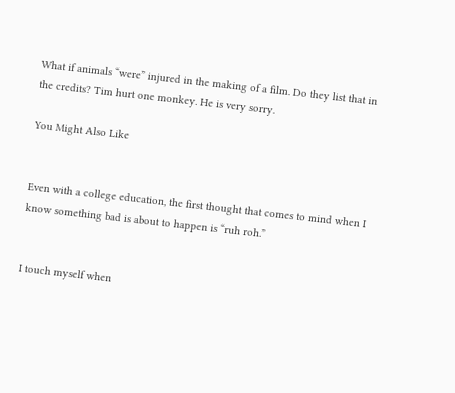What if animals “were” injured in the making of a film. Do they list that in the credits? Tim hurt one monkey. He is very sorry.

You Might Also Like


Even with a college education, the first thought that comes to mind when I know something bad is about to happen is “ruh roh.”


I touch myself when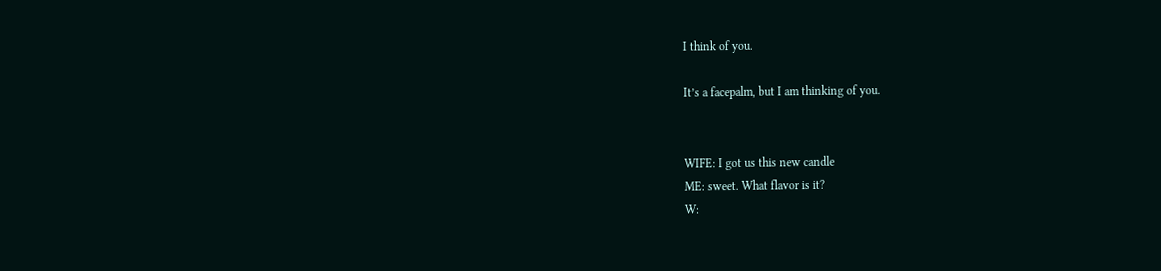I think of you.

It’s a facepalm, but I am thinking of you.


WIFE: I got us this new candle
ME: sweet. What flavor is it?
W: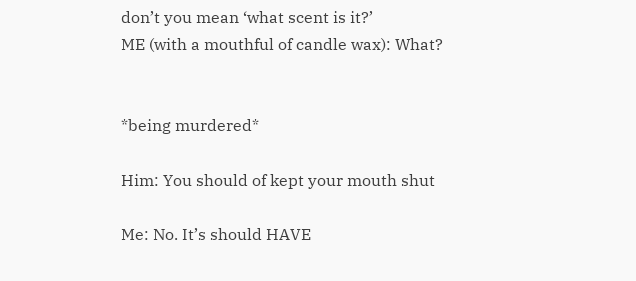don’t you mean ‘what scent is it?’
ME (with a mouthful of candle wax): What?


*being murdered*

Him: You should of kept your mouth shut

Me: No. It’s should HAVE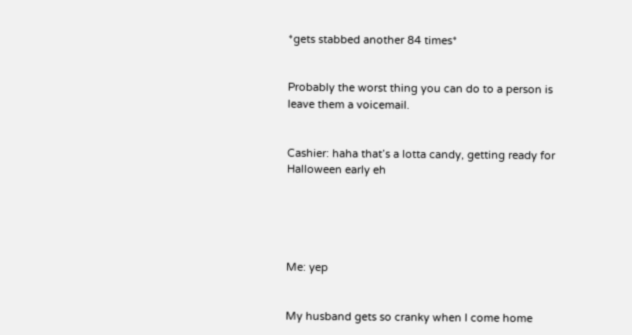*gets stabbed another 84 times*


Probably the worst thing you can do to a person is leave them a voicemail.


Cashier: haha that’s a lotta candy, getting ready for Halloween early eh





Me: yep


My husband gets so cranky when I come home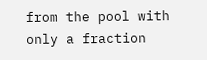from the pool with only a fraction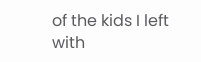of the kids I left with